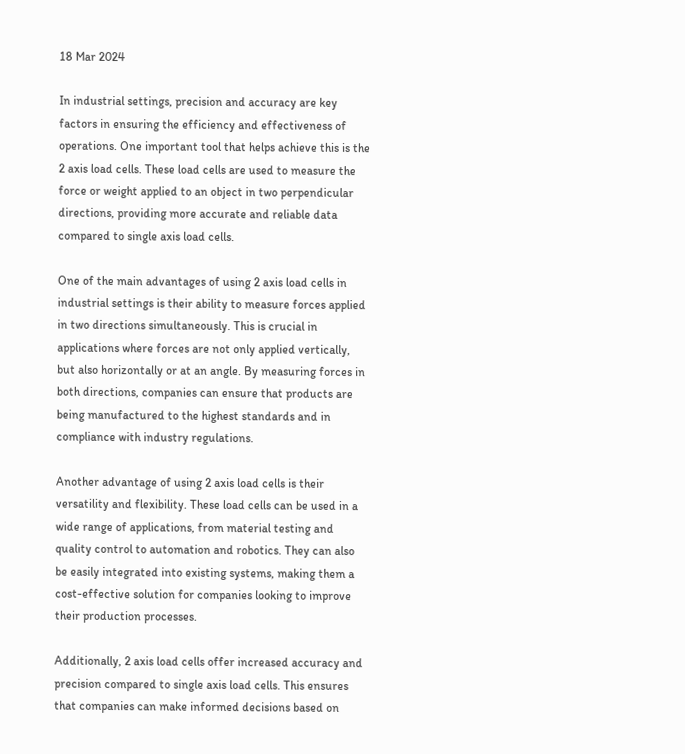18 Mar 2024

In industrial settings, precision and accuracy are key factors in ensuring the efficiency and effectiveness of operations. One important tool that helps achieve this is the 2 axis load cells. These load cells are used to measure the force or weight applied to an object in two perpendicular directions, providing more accurate and reliable data compared to single axis load cells.

One of the main advantages of using 2 axis load cells in industrial settings is their ability to measure forces applied in two directions simultaneously. This is crucial in applications where forces are not only applied vertically, but also horizontally or at an angle. By measuring forces in both directions, companies can ensure that products are being manufactured to the highest standards and in compliance with industry regulations.

Another advantage of using 2 axis load cells is their versatility and flexibility. These load cells can be used in a wide range of applications, from material testing and quality control to automation and robotics. They can also be easily integrated into existing systems, making them a cost-effective solution for companies looking to improve their production processes.

Additionally, 2 axis load cells offer increased accuracy and precision compared to single axis load cells. This ensures that companies can make informed decisions based on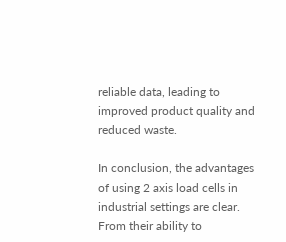reliable data, leading to improved product quality and reduced waste.

In conclusion, the advantages of using 2 axis load cells in industrial settings are clear. From their ability to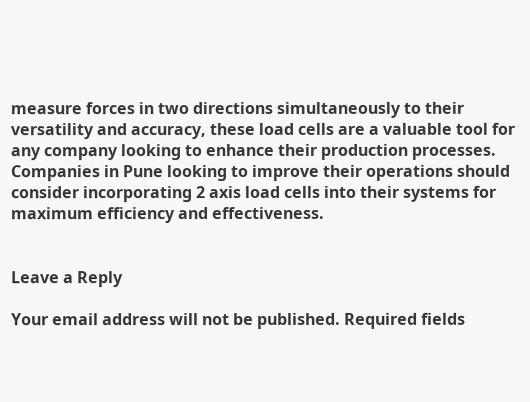measure forces in two directions simultaneously to their versatility and accuracy, these load cells are a valuable tool for any company looking to enhance their production processes. Companies in Pune looking to improve their operations should consider incorporating 2 axis load cells into their systems for maximum efficiency and effectiveness.


Leave a Reply

Your email address will not be published. Required fields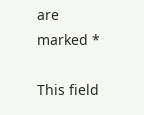are marked *

This field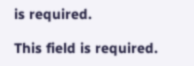is required.

This field is required.